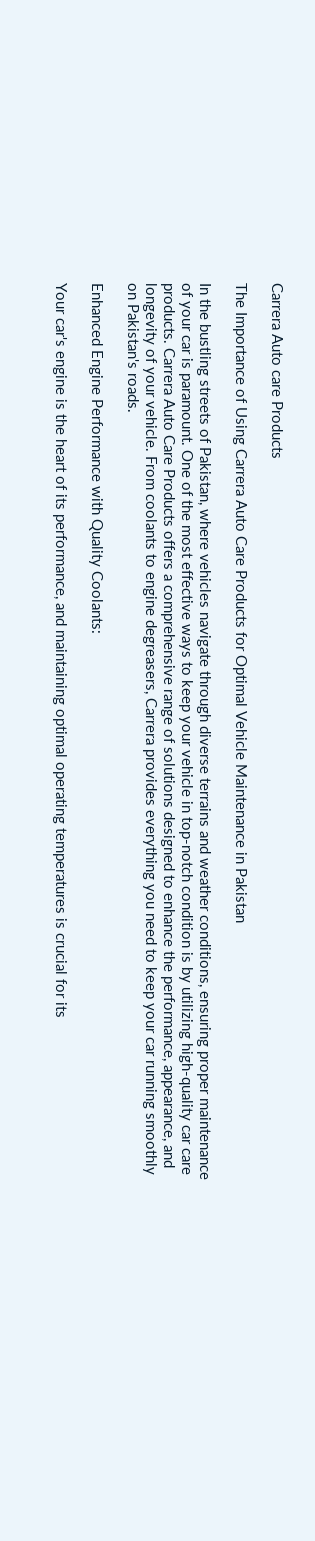Carrera Auto care Products

The Importance of Using Carrera Auto Care Products for Optimal Vehicle Maintenance in Pakistan

In the bustling streets of Pakistan, where vehicles navigate through diverse terrains and weather conditions, ensuring proper maintenance of your car is paramount. One of the most effective ways to keep your vehicle in top-notch condition is by utilizing high-quality car care products. Carrera Auto Care Products offers a comprehensive range of solutions designed to enhance the performance, appearance, and longevity of your vehicle. From coolants to engine degreasers, Carrera provides everything you need to keep your car running smoothly on Pakistan's roads.

Enhanced Engine Performance with Quality Coolants:

Your car's engine is the heart of its performance, and maintaining optimal operating temperatures is crucial for its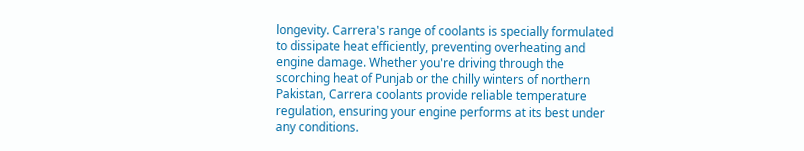longevity. Carrera's range of coolants is specially formulated to dissipate heat efficiently, preventing overheating and engine damage. Whether you're driving through the scorching heat of Punjab or the chilly winters of northern Pakistan, Carrera coolants provide reliable temperature regulation, ensuring your engine performs at its best under any conditions.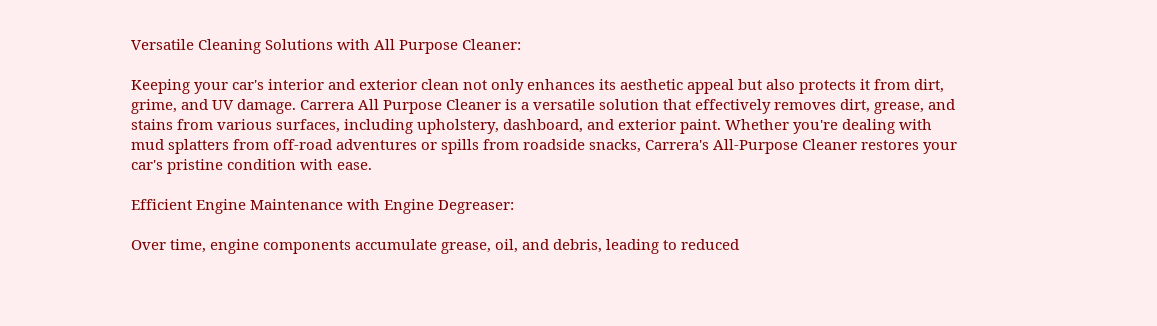Versatile Cleaning Solutions with All Purpose Cleaner:

Keeping your car's interior and exterior clean not only enhances its aesthetic appeal but also protects it from dirt, grime, and UV damage. Carrera All Purpose Cleaner is a versatile solution that effectively removes dirt, grease, and stains from various surfaces, including upholstery, dashboard, and exterior paint. Whether you're dealing with mud splatters from off-road adventures or spills from roadside snacks, Carrera's All-Purpose Cleaner restores your car's pristine condition with ease.

Efficient Engine Maintenance with Engine Degreaser:

Over time, engine components accumulate grease, oil, and debris, leading to reduced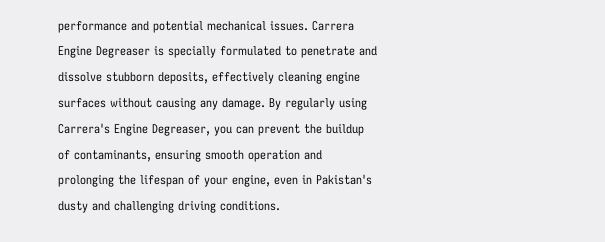performance and potential mechanical issues. Carrera Engine Degreaser is specially formulated to penetrate and dissolve stubborn deposits, effectively cleaning engine surfaces without causing any damage. By regularly using Carrera's Engine Degreaser, you can prevent the buildup of contaminants, ensuring smooth operation and prolonging the lifespan of your engine, even in Pakistan's dusty and challenging driving conditions.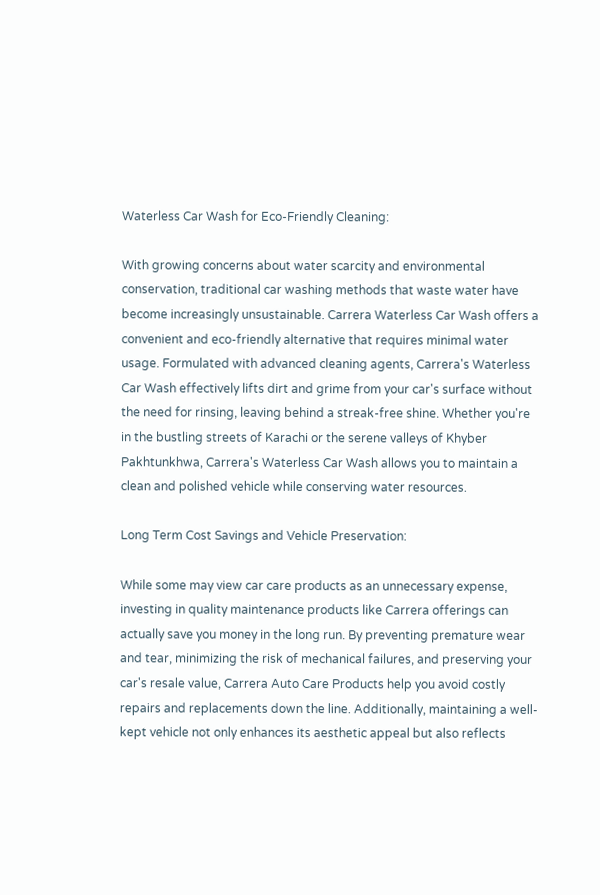Waterless Car Wash for Eco-Friendly Cleaning:

With growing concerns about water scarcity and environmental conservation, traditional car washing methods that waste water have become increasingly unsustainable. Carrera Waterless Car Wash offers a convenient and eco-friendly alternative that requires minimal water usage. Formulated with advanced cleaning agents, Carrera's Waterless Car Wash effectively lifts dirt and grime from your car's surface without the need for rinsing, leaving behind a streak-free shine. Whether you're in the bustling streets of Karachi or the serene valleys of Khyber Pakhtunkhwa, Carrera's Waterless Car Wash allows you to maintain a clean and polished vehicle while conserving water resources.

Long Term Cost Savings and Vehicle Preservation:

While some may view car care products as an unnecessary expense, investing in quality maintenance products like Carrera offerings can actually save you money in the long run. By preventing premature wear and tear, minimizing the risk of mechanical failures, and preserving your car's resale value, Carrera Auto Care Products help you avoid costly repairs and replacements down the line. Additionally, maintaining a well-kept vehicle not only enhances its aesthetic appeal but also reflects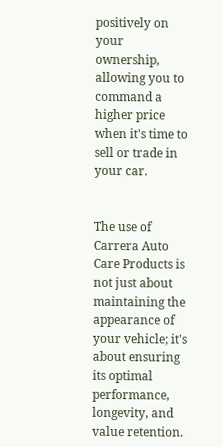positively on your ownership, allowing you to command a higher price when it's time to sell or trade in your car.


The use of Carrera Auto Care Products is not just about maintaining the appearance of your vehicle; it's about ensuring its optimal performance, longevity, and value retention.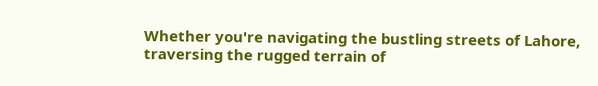Whether you're navigating the bustling streets of Lahore, traversing the rugged terrain of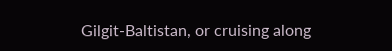Gilgit-Baltistan, or cruising along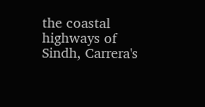the coastal highways of Sindh, Carrera's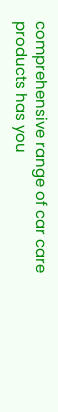comprehensive range of car care products has you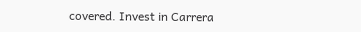covered. Invest in Carrera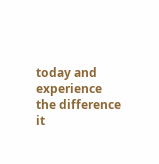today and experience the difference it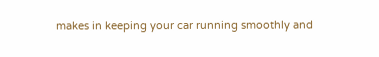makes in keeping your car running smoothly and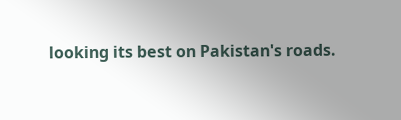looking its best on Pakistan's roads.